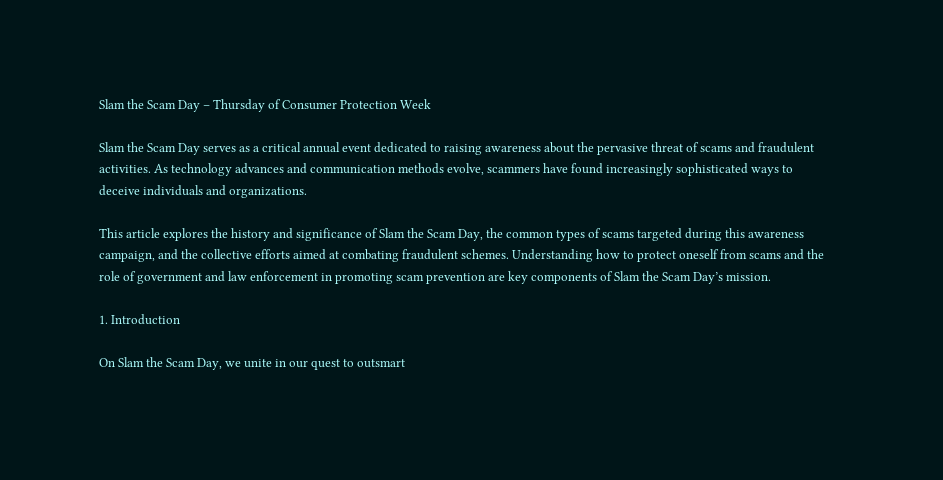Slam the Scam Day – Thursday of Consumer Protection Week

Slam the Scam Day serves as a critical annual event dedicated to raising awareness about the pervasive threat of scams and fraudulent activities. As technology advances and communication methods evolve, scammers have found increasingly sophisticated ways to deceive individuals and organizations.

This article explores the history and significance of Slam the Scam Day, the common types of scams targeted during this awareness campaign, and the collective efforts aimed at combating fraudulent schemes. Understanding how to protect oneself from scams and the role of government and law enforcement in promoting scam prevention are key components of Slam the Scam Day’s mission.

1. Introduction

On Slam the Scam Day, we unite in our quest to outsmart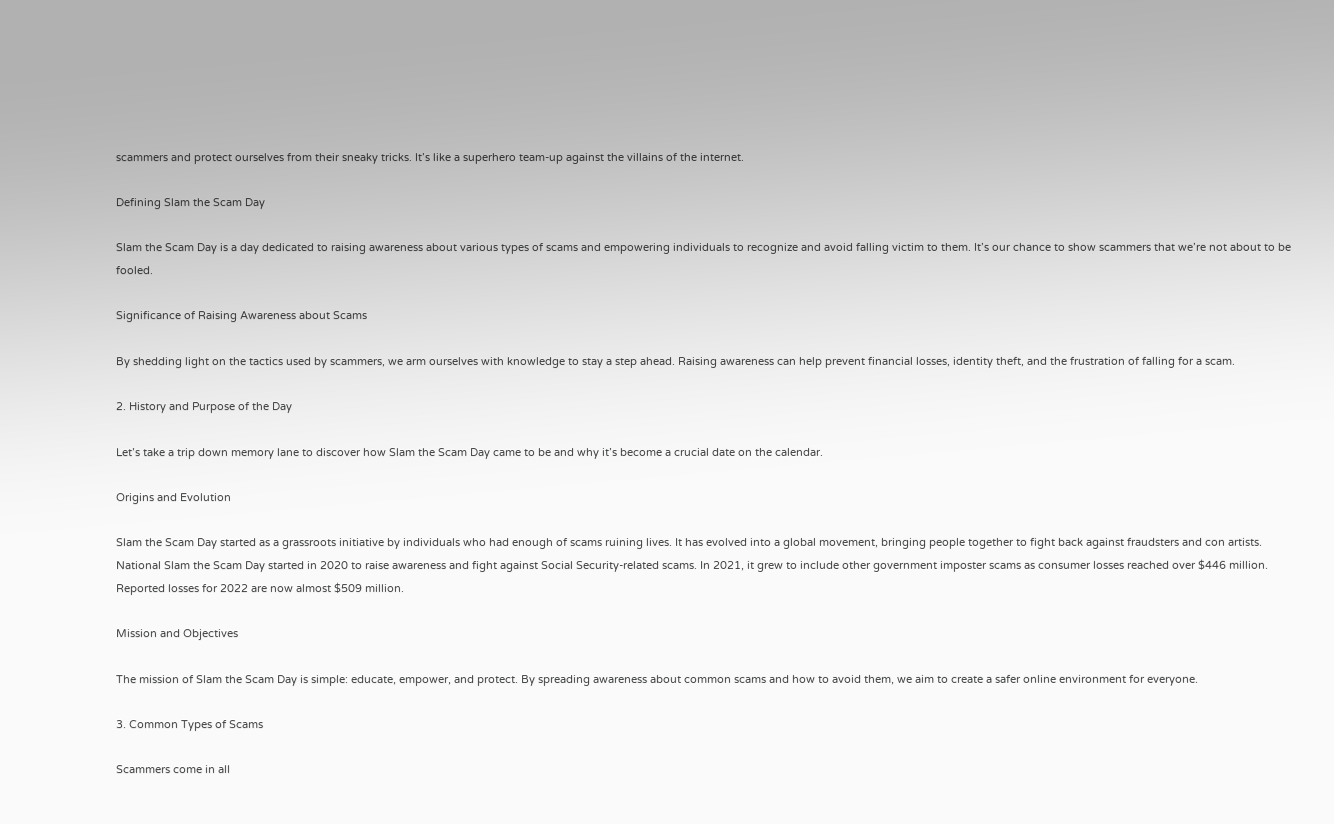scammers and protect ourselves from their sneaky tricks. It’s like a superhero team-up against the villains of the internet.

Defining Slam the Scam Day

Slam the Scam Day is a day dedicated to raising awareness about various types of scams and empowering individuals to recognize and avoid falling victim to them. It’s our chance to show scammers that we’re not about to be fooled.

Significance of Raising Awareness about Scams

By shedding light on the tactics used by scammers, we arm ourselves with knowledge to stay a step ahead. Raising awareness can help prevent financial losses, identity theft, and the frustration of falling for a scam.

2. History and Purpose of the Day

Let’s take a trip down memory lane to discover how Slam the Scam Day came to be and why it’s become a crucial date on the calendar.

Origins and Evolution

Slam the Scam Day started as a grassroots initiative by individuals who had enough of scams ruining lives. It has evolved into a global movement, bringing people together to fight back against fraudsters and con artists. National Slam the Scam Day started in 2020 to raise awareness and fight against Social Security-related scams. In 2021, it grew to include other government imposter scams as consumer losses reached over $446 million. Reported losses for 2022 are now almost $509 million.

Mission and Objectives

The mission of Slam the Scam Day is simple: educate, empower, and protect. By spreading awareness about common scams and how to avoid them, we aim to create a safer online environment for everyone.

3. Common Types of Scams

Scammers come in all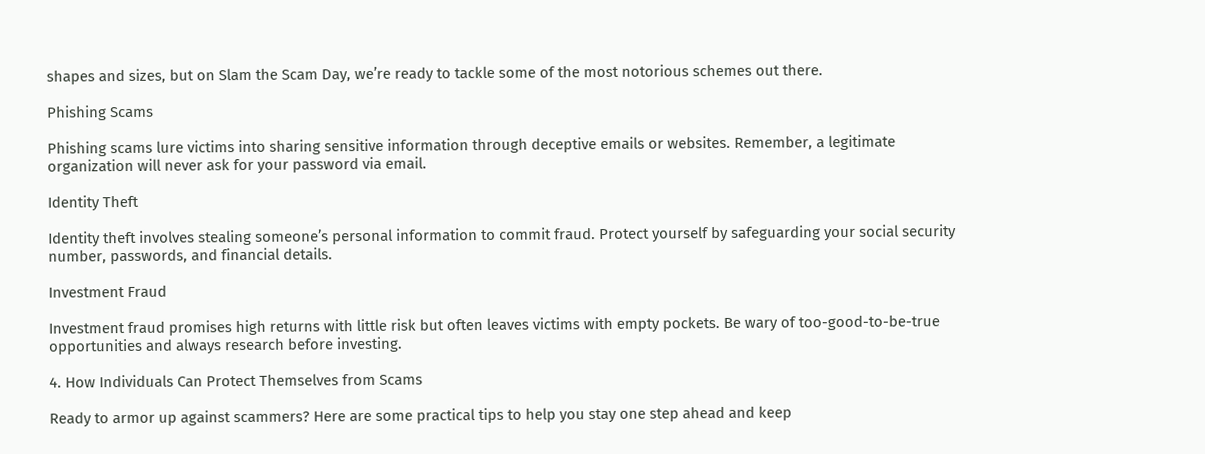shapes and sizes, but on Slam the Scam Day, we’re ready to tackle some of the most notorious schemes out there.

Phishing Scams

Phishing scams lure victims into sharing sensitive information through deceptive emails or websites. Remember, a legitimate organization will never ask for your password via email.

Identity Theft

Identity theft involves stealing someone’s personal information to commit fraud. Protect yourself by safeguarding your social security number, passwords, and financial details.

Investment Fraud

Investment fraud promises high returns with little risk but often leaves victims with empty pockets. Be wary of too-good-to-be-true opportunities and always research before investing.

4. How Individuals Can Protect Themselves from Scams

Ready to armor up against scammers? Here are some practical tips to help you stay one step ahead and keep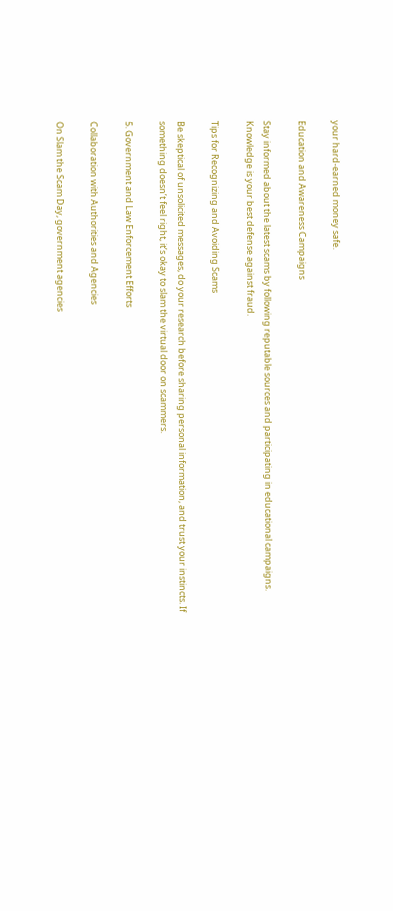your hard-earned money safe.

Education and Awareness Campaigns

Stay informed about the latest scams by following reputable sources and participating in educational campaigns. Knowledge is your best defense against fraud.

Tips for Recognizing and Avoiding Scams

Be skeptical of unsolicited messages, do your research before sharing personal information, and trust your instincts. If something doesn’t feel right, it’s okay to slam the virtual door on scammers.

5. Government and Law Enforcement Efforts

Collaboration with Authorities and Agencies

On Slam the Scam Day, government agencies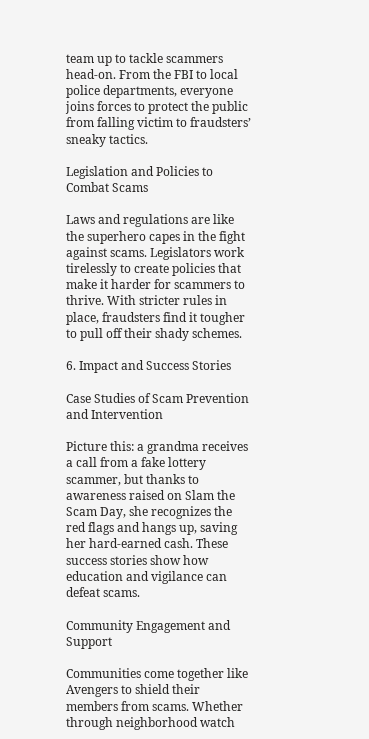team up to tackle scammers head-on. From the FBI to local police departments, everyone joins forces to protect the public from falling victim to fraudsters’ sneaky tactics.

Legislation and Policies to Combat Scams

Laws and regulations are like the superhero capes in the fight against scams. Legislators work tirelessly to create policies that make it harder for scammers to thrive. With stricter rules in place, fraudsters find it tougher to pull off their shady schemes.

6. Impact and Success Stories

Case Studies of Scam Prevention and Intervention

Picture this: a grandma receives a call from a fake lottery scammer, but thanks to awareness raised on Slam the Scam Day, she recognizes the red flags and hangs up, saving her hard-earned cash. These success stories show how education and vigilance can defeat scams.

Community Engagement and Support

Communities come together like Avengers to shield their members from scams. Whether through neighborhood watch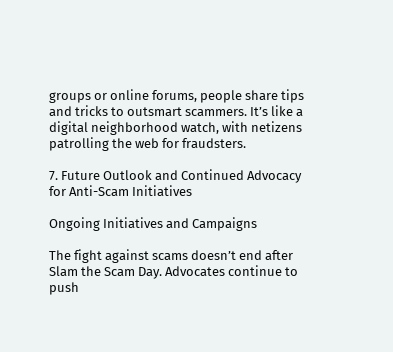groups or online forums, people share tips and tricks to outsmart scammers. It’s like a digital neighborhood watch, with netizens patrolling the web for fraudsters.

7. Future Outlook and Continued Advocacy for Anti-Scam Initiatives

Ongoing Initiatives and Campaigns

The fight against scams doesn’t end after Slam the Scam Day. Advocates continue to push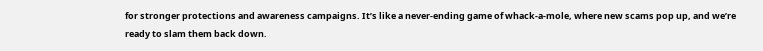for stronger protections and awareness campaigns. It’s like a never-ending game of whack-a-mole, where new scams pop up, and we’re ready to slam them back down.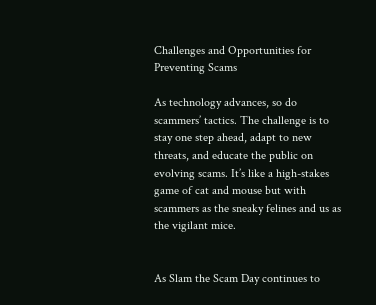Challenges and Opportunities for Preventing Scams

As technology advances, so do scammers’ tactics. The challenge is to stay one step ahead, adapt to new threats, and educate the public on evolving scams. It’s like a high-stakes game of cat and mouse but with scammers as the sneaky felines and us as the vigilant mice.


As Slam the Scam Day continues to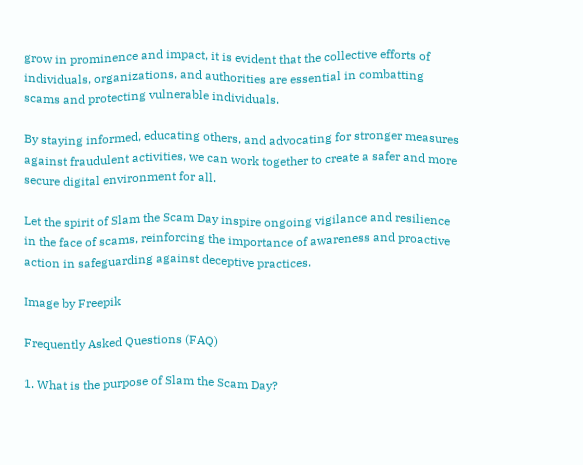grow in prominence and impact, it is evident that the collective efforts of individuals, organizations, and authorities are essential in combatting scams and protecting vulnerable individuals.

By staying informed, educating others, and advocating for stronger measures against fraudulent activities, we can work together to create a safer and more secure digital environment for all.

Let the spirit of Slam the Scam Day inspire ongoing vigilance and resilience in the face of scams, reinforcing the importance of awareness and proactive action in safeguarding against deceptive practices.

Image by Freepik

Frequently Asked Questions (FAQ)

1. What is the purpose of Slam the Scam Day?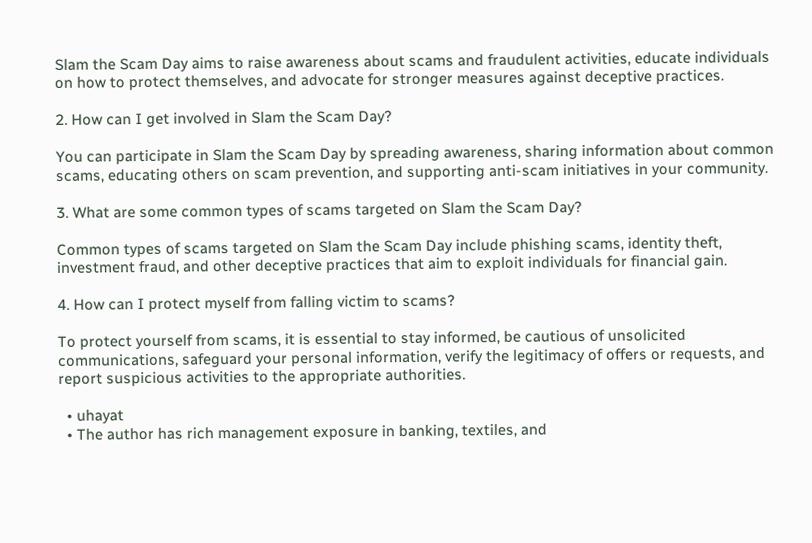Slam the Scam Day aims to raise awareness about scams and fraudulent activities, educate individuals on how to protect themselves, and advocate for stronger measures against deceptive practices.

2. How can I get involved in Slam the Scam Day?

You can participate in Slam the Scam Day by spreading awareness, sharing information about common scams, educating others on scam prevention, and supporting anti-scam initiatives in your community.

3. What are some common types of scams targeted on Slam the Scam Day?

Common types of scams targeted on Slam the Scam Day include phishing scams, identity theft, investment fraud, and other deceptive practices that aim to exploit individuals for financial gain.

4. How can I protect myself from falling victim to scams?

To protect yourself from scams, it is essential to stay informed, be cautious of unsolicited communications, safeguard your personal information, verify the legitimacy of offers or requests, and report suspicious activities to the appropriate authorities.

  • uhayat
  • The author has rich management exposure in banking, textiles, and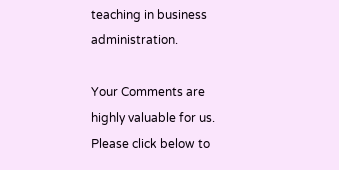teaching in business administration.

Your Comments are highly valuable for us. Please click below to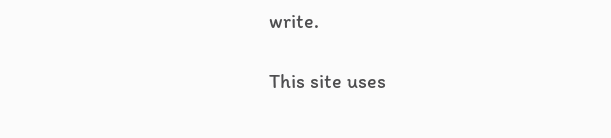write.

This site uses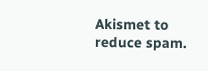Akismet to reduce spam.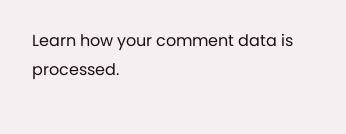Learn how your comment data is processed.